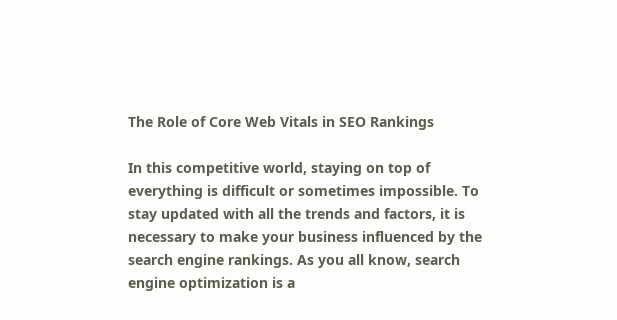The Role of Core Web Vitals in SEO Rankings

In this competitive world, staying on top of everything is difficult or sometimes impossible. To stay updated with all the trends and factors, it is necessary to make your business influenced by the search engine rankings. As you all know, search engine optimization is a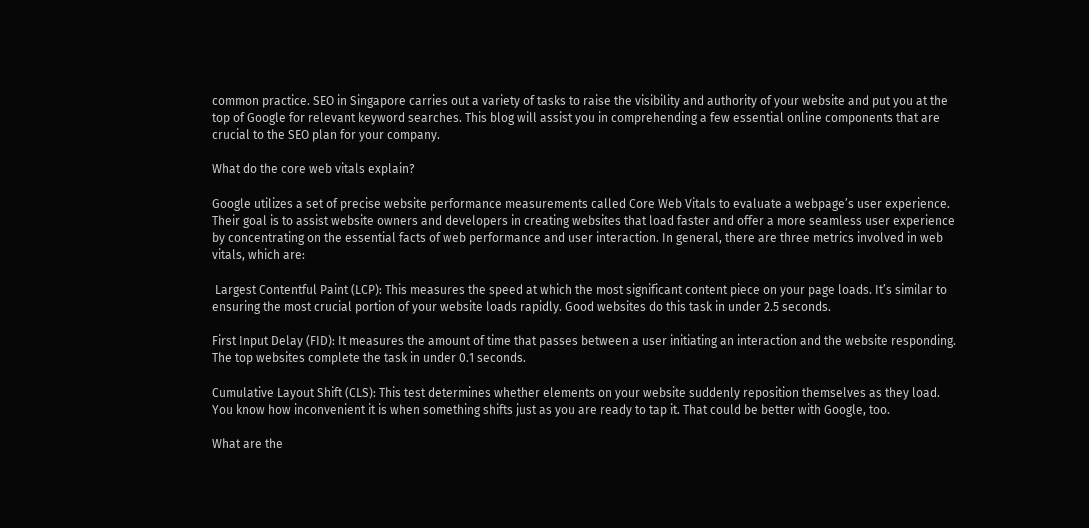common practice. SEO in Singapore carries out a variety of tasks to raise the visibility and authority of your website and put you at the top of Google for relevant keyword searches. This blog will assist you in comprehending a few essential online components that are crucial to the SEO plan for your company.

What do the core web vitals explain?

Google utilizes a set of precise website performance measurements called Core Web Vitals to evaluate a webpage’s user experience. Their goal is to assist website owners and developers in creating websites that load faster and offer a more seamless user experience by concentrating on the essential facts of web performance and user interaction. In general, there are three metrics involved in web vitals, which are:

 Largest Contentful Paint (LCP): This measures the speed at which the most significant content piece on your page loads. It’s similar to ensuring the most crucial portion of your website loads rapidly. Good websites do this task in under 2.5 seconds.

First Input Delay (FID): It measures the amount of time that passes between a user initiating an interaction and the website responding. The top websites complete the task in under 0.1 seconds.

Cumulative Layout Shift (CLS): This test determines whether elements on your website suddenly reposition themselves as they load. You know how inconvenient it is when something shifts just as you are ready to tap it. That could be better with Google, too.

What are the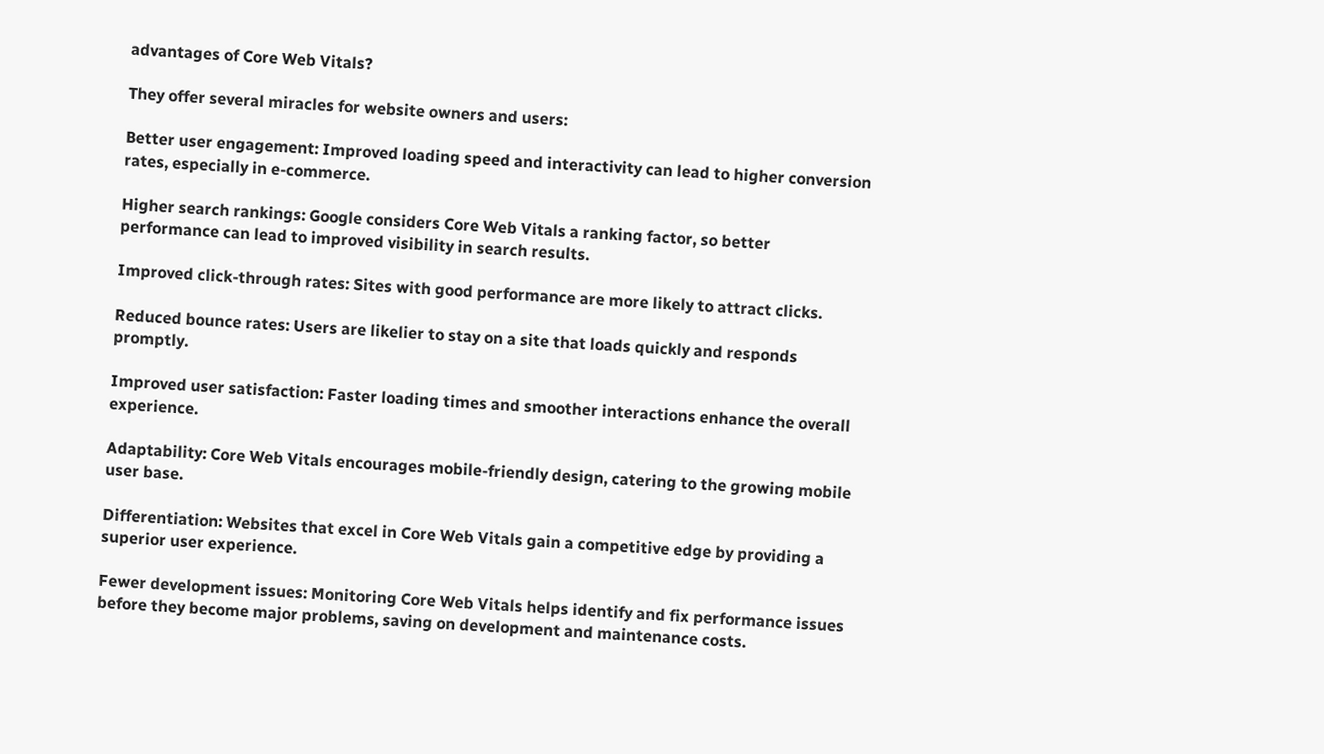advantages of Core Web Vitals?

They offer several miracles for website owners and users:

Better user engagement: Improved loading speed and interactivity can lead to higher conversion rates, especially in e-commerce.

Higher search rankings: Google considers Core Web Vitals a ranking factor, so better performance can lead to improved visibility in search results.

Improved click-through rates: Sites with good performance are more likely to attract clicks.

Reduced bounce rates: Users are likelier to stay on a site that loads quickly and responds promptly.

Improved user satisfaction: Faster loading times and smoother interactions enhance the overall experience.

Adaptability: Core Web Vitals encourages mobile-friendly design, catering to the growing mobile user base.

Differentiation: Websites that excel in Core Web Vitals gain a competitive edge by providing a superior user experience.

Fewer development issues: Monitoring Core Web Vitals helps identify and fix performance issues before they become major problems, saving on development and maintenance costs.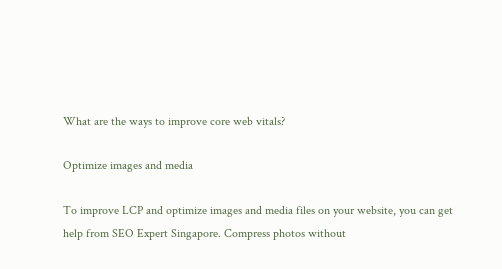What are the ways to improve core web vitals?

Optimize images and media

To improve LCP and optimize images and media files on your website, you can get help from SEO Expert Singapore. Compress photos without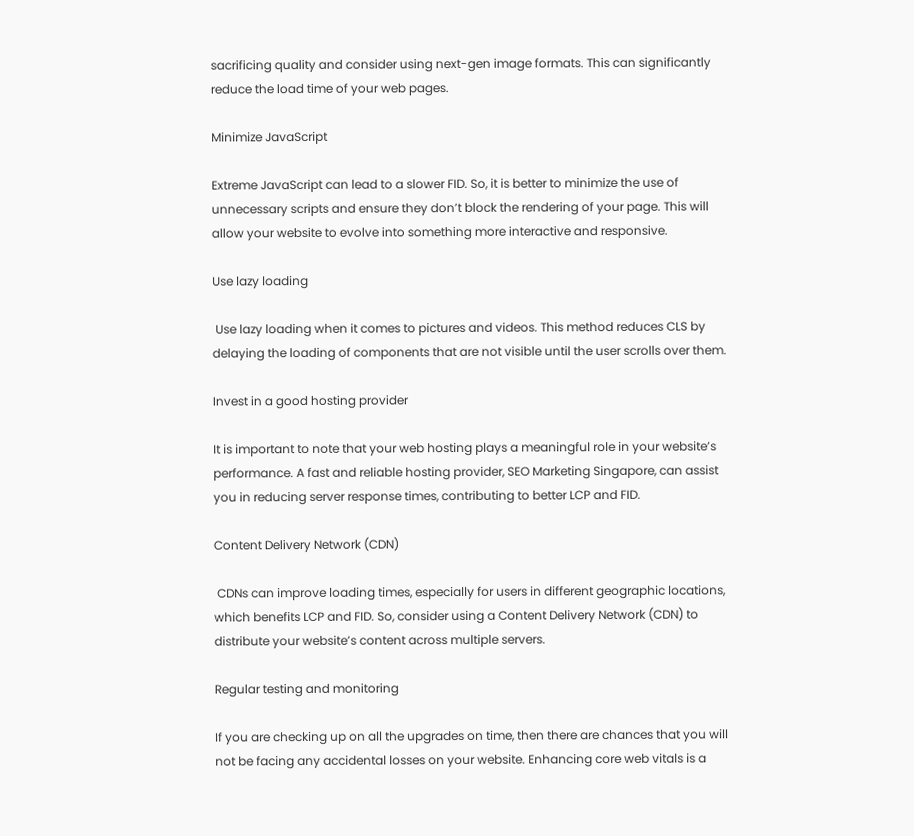sacrificing quality and consider using next-gen image formats. This can significantly reduce the load time of your web pages.

Minimize JavaScript

Extreme JavaScript can lead to a slower FID. So, it is better to minimize the use of unnecessary scripts and ensure they don’t block the rendering of your page. This will allow your website to evolve into something more interactive and responsive.

Use lazy loading

 Use lazy loading when it comes to pictures and videos. This method reduces CLS by delaying the loading of components that are not visible until the user scrolls over them.

Invest in a good hosting provider

It is important to note that your web hosting plays a meaningful role in your website’s performance. A fast and reliable hosting provider, SEO Marketing Singapore, can assist you in reducing server response times, contributing to better LCP and FID.

Content Delivery Network (CDN)

 CDNs can improve loading times, especially for users in different geographic locations, which benefits LCP and FID. So, consider using a Content Delivery Network (CDN) to distribute your website’s content across multiple servers.

Regular testing and monitoring

If you are checking up on all the upgrades on time, then there are chances that you will not be facing any accidental losses on your website. Enhancing core web vitals is a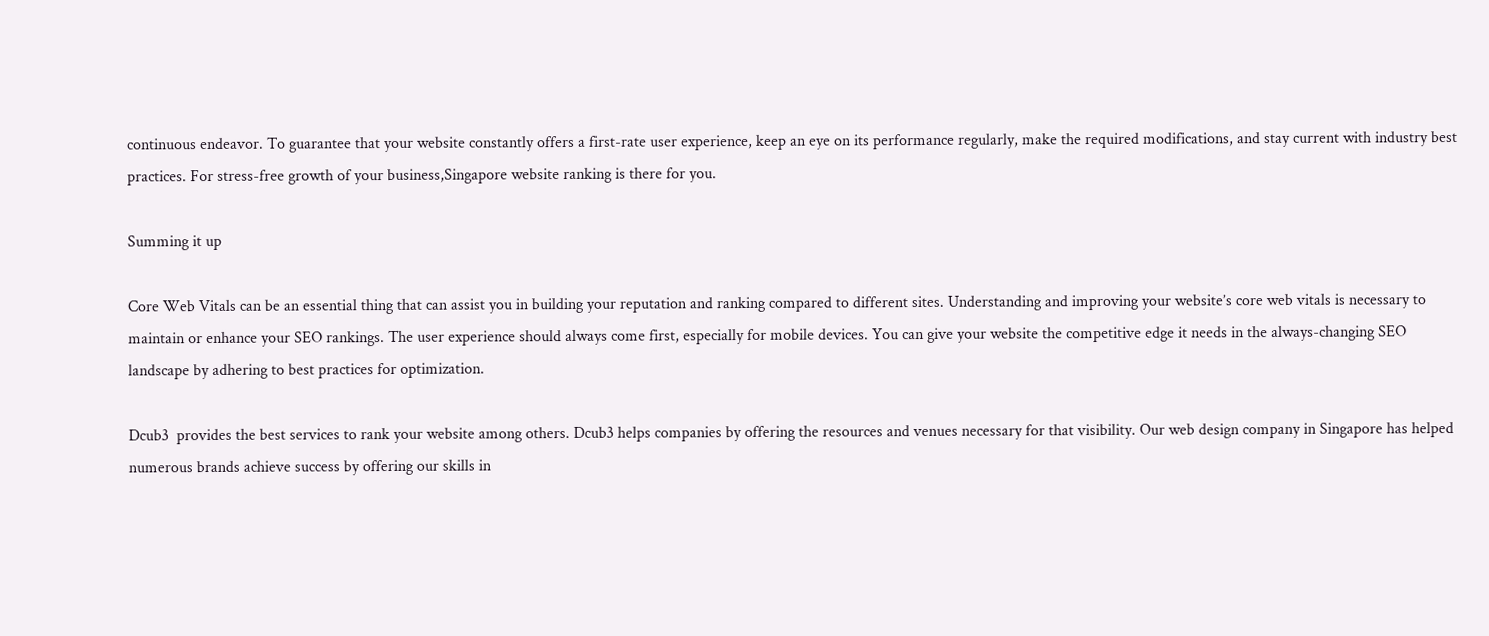continuous endeavor. To guarantee that your website constantly offers a first-rate user experience, keep an eye on its performance regularly, make the required modifications, and stay current with industry best practices. For stress-free growth of your business,Singapore website ranking is there for you.

Summing it up

Core Web Vitals can be an essential thing that can assist you in building your reputation and ranking compared to different sites. Understanding and improving your website’s core web vitals is necessary to maintain or enhance your SEO rankings. The user experience should always come first, especially for mobile devices. You can give your website the competitive edge it needs in the always-changing SEO landscape by adhering to best practices for optimization.

Dcub3  provides the best services to rank your website among others. Dcub3 helps companies by offering the resources and venues necessary for that visibility. Our web design company in Singapore has helped numerous brands achieve success by offering our skills in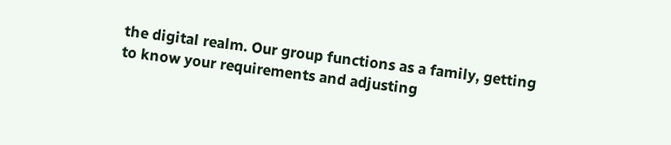the digital realm. Our group functions as a family, getting to know your requirements and adjusting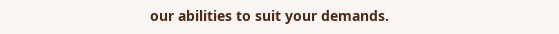our abilities to suit your demands.